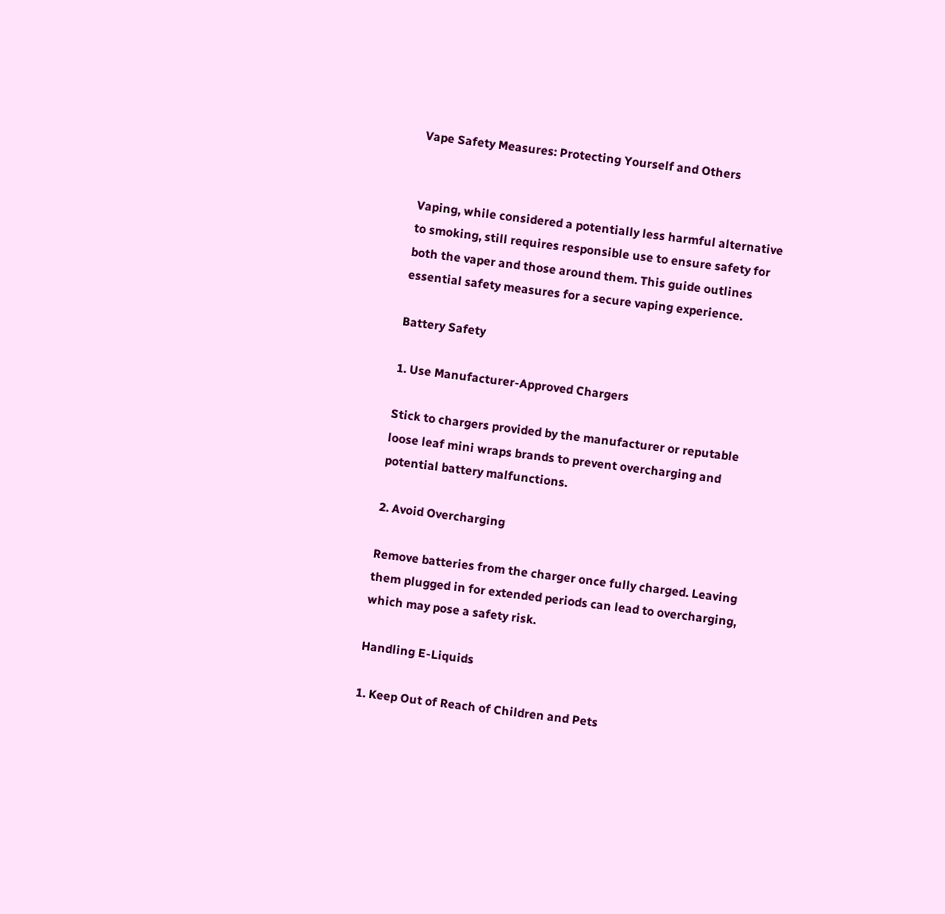Vape Safety Measures: Protecting Yourself and Others


Vaping, while considered a potentially less harmful alternative to smoking, still requires responsible use to ensure safety for both the vaper and those around them. This guide outlines essential safety measures for a secure vaping experience.

Battery Safety

1. Use Manufacturer-Approved Chargers

Stick to chargers provided by the manufacturer or reputable loose leaf mini wraps brands to prevent overcharging and potential battery malfunctions.

2. Avoid Overcharging

Remove batteries from the charger once fully charged. Leaving them plugged in for extended periods can lead to overcharging, which may pose a safety risk.

Handling E-Liquids

1. Keep Out of Reach of Children and Pets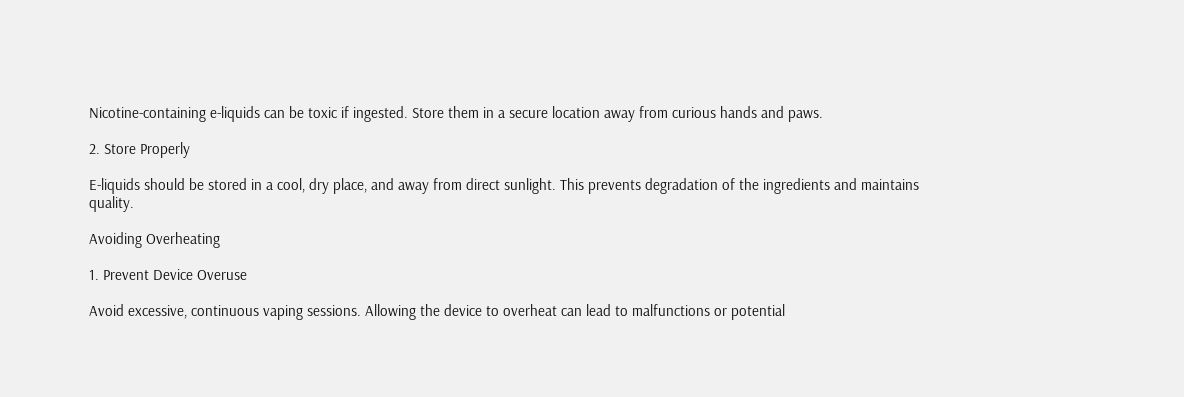Nicotine-containing e-liquids can be toxic if ingested. Store them in a secure location away from curious hands and paws.

2. Store Properly

E-liquids should be stored in a cool, dry place, and away from direct sunlight. This prevents degradation of the ingredients and maintains quality.

Avoiding Overheating

1. Prevent Device Overuse

Avoid excessive, continuous vaping sessions. Allowing the device to overheat can lead to malfunctions or potential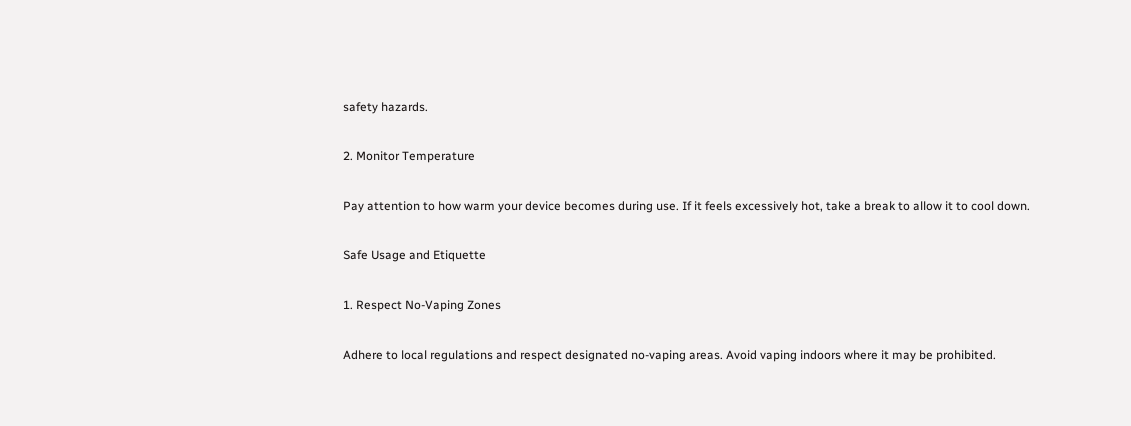safety hazards.

2. Monitor Temperature

Pay attention to how warm your device becomes during use. If it feels excessively hot, take a break to allow it to cool down.

Safe Usage and Etiquette

1. Respect No-Vaping Zones

Adhere to local regulations and respect designated no-vaping areas. Avoid vaping indoors where it may be prohibited.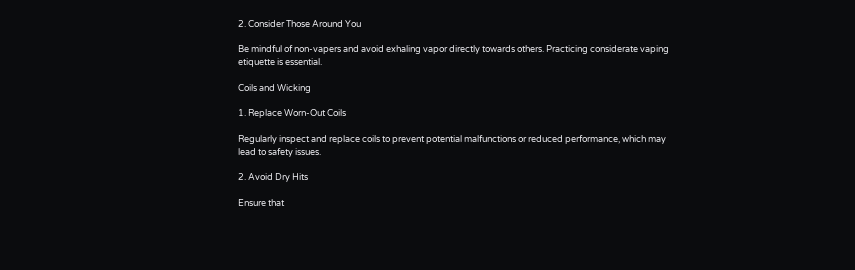2. Consider Those Around You

Be mindful of non-vapers and avoid exhaling vapor directly towards others. Practicing considerate vaping etiquette is essential.

Coils and Wicking

1. Replace Worn-Out Coils

Regularly inspect and replace coils to prevent potential malfunctions or reduced performance, which may lead to safety issues.

2. Avoid Dry Hits

Ensure that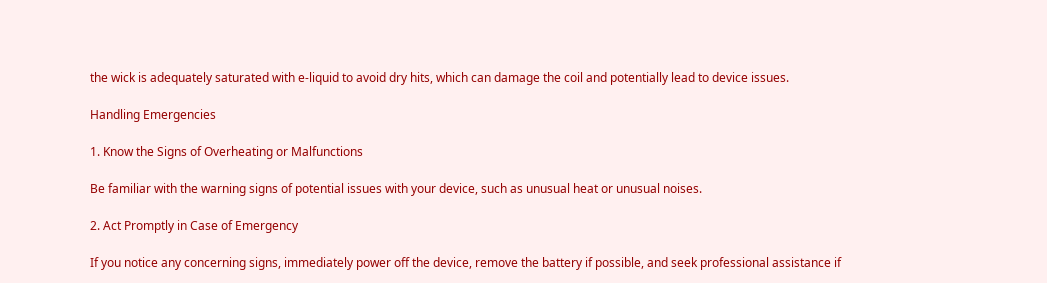the wick is adequately saturated with e-liquid to avoid dry hits, which can damage the coil and potentially lead to device issues.

Handling Emergencies

1. Know the Signs of Overheating or Malfunctions

Be familiar with the warning signs of potential issues with your device, such as unusual heat or unusual noises.

2. Act Promptly in Case of Emergency

If you notice any concerning signs, immediately power off the device, remove the battery if possible, and seek professional assistance if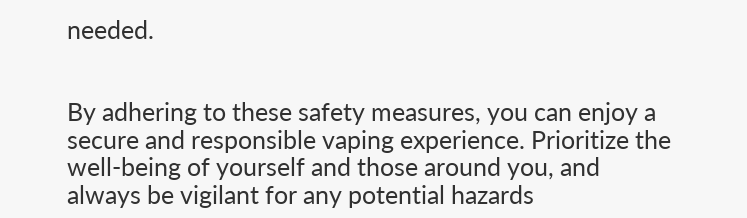needed.


By adhering to these safety measures, you can enjoy a secure and responsible vaping experience. Prioritize the well-being of yourself and those around you, and always be vigilant for any potential hazards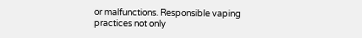or malfunctions. Responsible vaping practices not only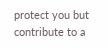protect you but contribute to a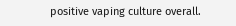positive vaping culture overall.